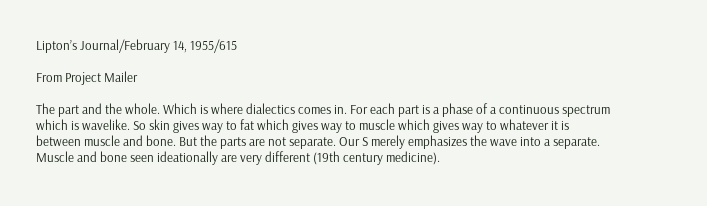Lipton’s Journal/February 14, 1955/615

From Project Mailer

The part and the whole. Which is where dialectics comes in. For each part is a phase of a continuous spectrum which is wavelike. So skin gives way to fat which gives way to muscle which gives way to whatever it is between muscle and bone. But the parts are not separate. Our S merely emphasizes the wave into a separate. Muscle and bone seen ideationally are very different (19th century medicine).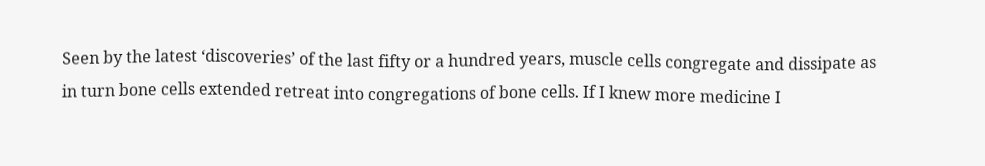Seen by the latest ‘discoveries’ of the last fifty or a hundred years, muscle cells congregate and dissipate as in turn bone cells extended retreat into congregations of bone cells. If I knew more medicine I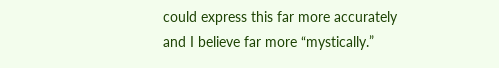could express this far more accurately and I believe far more “mystically.”